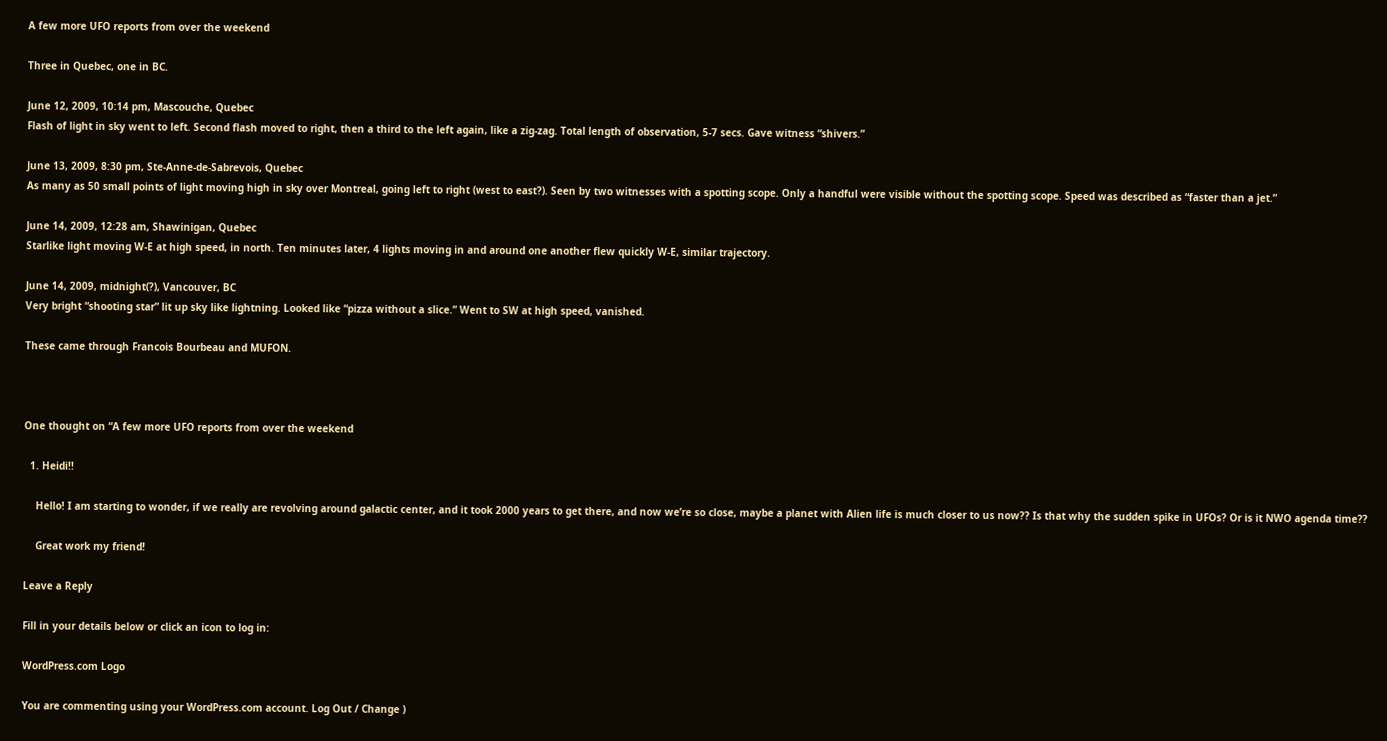A few more UFO reports from over the weekend

Three in Quebec, one in BC.

June 12, 2009, 10:14 pm, Mascouche, Quebec
Flash of light in sky went to left. Second flash moved to right, then a third to the left again, like a zig-zag. Total length of observation, 5-7 secs. Gave witness “shivers.”

June 13, 2009, 8:30 pm, Ste-Anne-de-Sabrevois, Quebec
As many as 50 small points of light moving high in sky over Montreal, going left to right (west to east?). Seen by two witnesses with a spotting scope. Only a handful were visible without the spotting scope. Speed was described as “faster than a jet.”

June 14, 2009, 12:28 am, Shawinigan, Quebec
Starlike light moving W-E at high speed, in north. Ten minutes later, 4 lights moving in and around one another flew quickly W-E, similar trajectory.

June 14, 2009, midnight(?), Vancouver, BC
Very bright “shooting star” lit up sky like lightning. Looked like “pizza without a slice.” Went to SW at high speed, vanished.

These came through Francois Bourbeau and MUFON.



One thought on “A few more UFO reports from over the weekend

  1. Heidi!!

    Hello! I am starting to wonder, if we really are revolving around galactic center, and it took 2000 years to get there, and now we’re so close, maybe a planet with Alien life is much closer to us now?? Is that why the sudden spike in UFOs? Or is it NWO agenda time??

    Great work my friend!

Leave a Reply

Fill in your details below or click an icon to log in:

WordPress.com Logo

You are commenting using your WordPress.com account. Log Out / Change )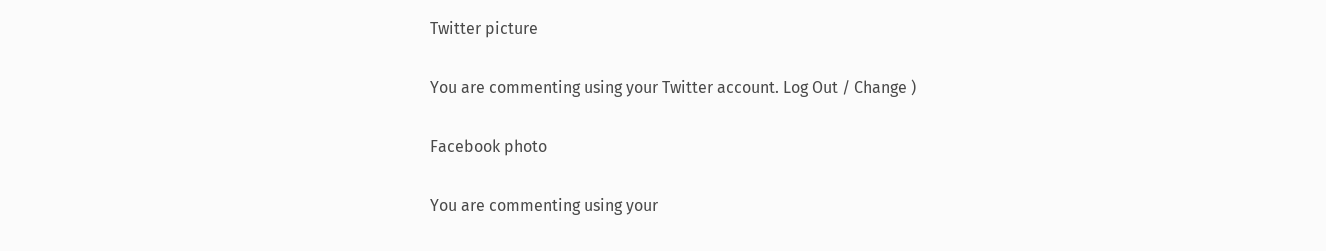Twitter picture

You are commenting using your Twitter account. Log Out / Change )

Facebook photo

You are commenting using your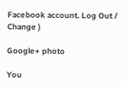Facebook account. Log Out / Change )

Google+ photo

You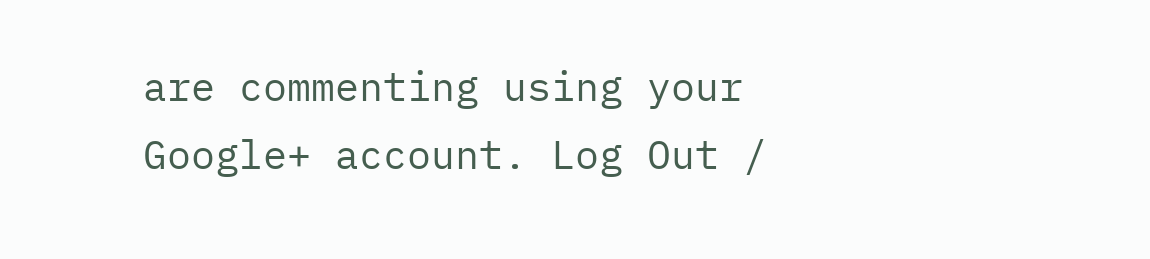are commenting using your Google+ account. Log Out /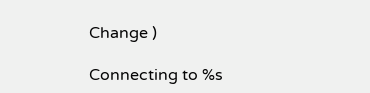Change )

Connecting to %s